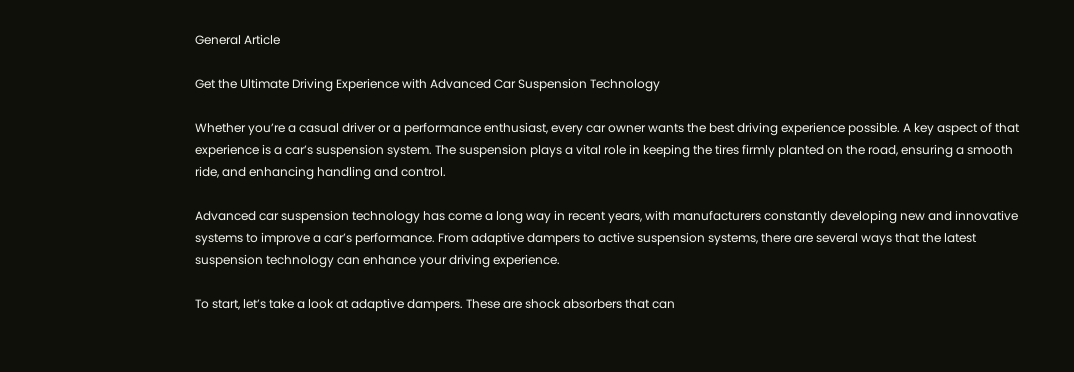General Article

Get the Ultimate Driving Experience with Advanced Car Suspension Technology

Whether you’re a casual driver or a performance enthusiast, every car owner wants the best driving experience possible. A key aspect of that experience is a car’s suspension system. The suspension plays a vital role in keeping the tires firmly planted on the road, ensuring a smooth ride, and enhancing handling and control.

Advanced car suspension technology has come a long way in recent years, with manufacturers constantly developing new and innovative systems to improve a car’s performance. From adaptive dampers to active suspension systems, there are several ways that the latest suspension technology can enhance your driving experience.

To start, let’s take a look at adaptive dampers. These are shock absorbers that can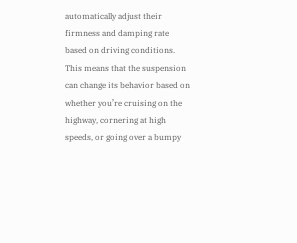automatically adjust their firmness and damping rate based on driving conditions. This means that the suspension can change its behavior based on whether you’re cruising on the highway, cornering at high speeds, or going over a bumpy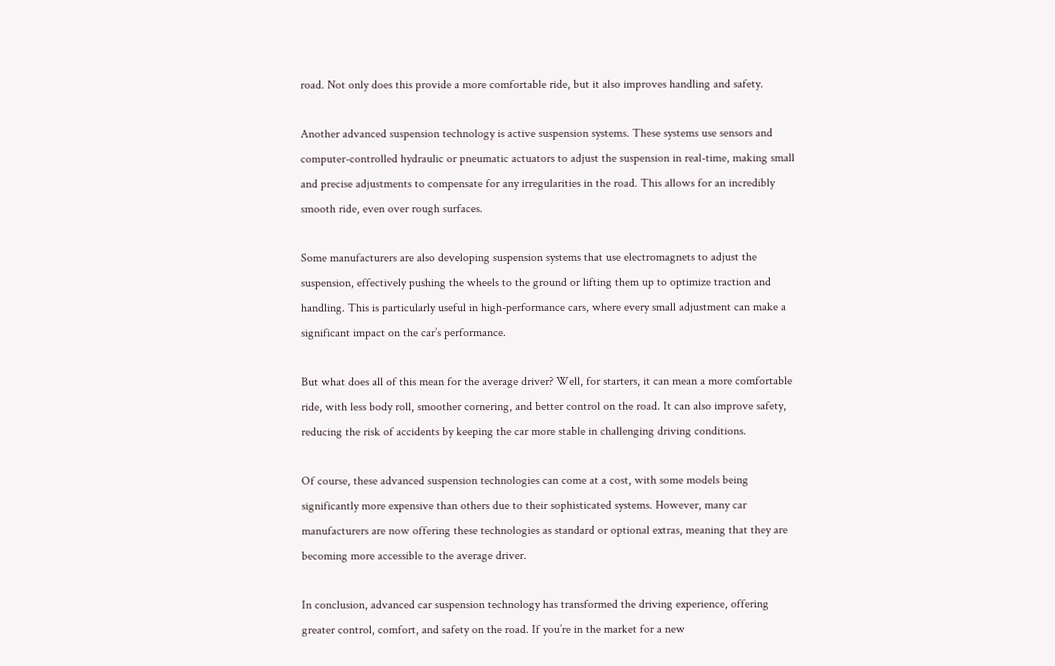road. Not only does this provide a more comfortable ride, but it also improves handling and safety.

Another advanced suspension technology is active suspension systems. These systems use sensors and computer-controlled hydraulic or pneumatic actuators to adjust the suspension in real-time, making small and precise adjustments to compensate for any irregularities in the road. This allows for an incredibly smooth ride, even over rough surfaces.

Some manufacturers are also developing suspension systems that use electromagnets to adjust the suspension, effectively pushing the wheels to the ground or lifting them up to optimize traction and handling. This is particularly useful in high-performance cars, where every small adjustment can make a significant impact on the car’s performance.

But what does all of this mean for the average driver? Well, for starters, it can mean a more comfortable ride, with less body roll, smoother cornering, and better control on the road. It can also improve safety, reducing the risk of accidents by keeping the car more stable in challenging driving conditions.

Of course, these advanced suspension technologies can come at a cost, with some models being significantly more expensive than others due to their sophisticated systems. However, many car manufacturers are now offering these technologies as standard or optional extras, meaning that they are becoming more accessible to the average driver.

In conclusion, advanced car suspension technology has transformed the driving experience, offering greater control, comfort, and safety on the road. If you’re in the market for a new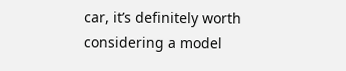car, it’s definitely worth considering a model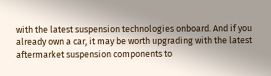with the latest suspension technologies onboard. And if you already own a car, it may be worth upgrading with the latest aftermarket suspension components to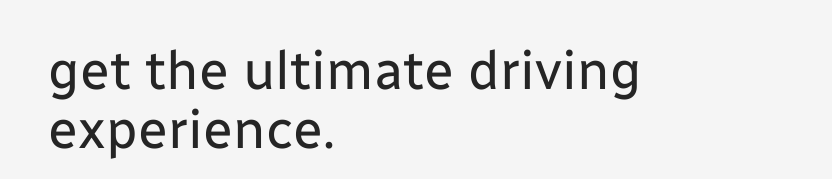get the ultimate driving experience.